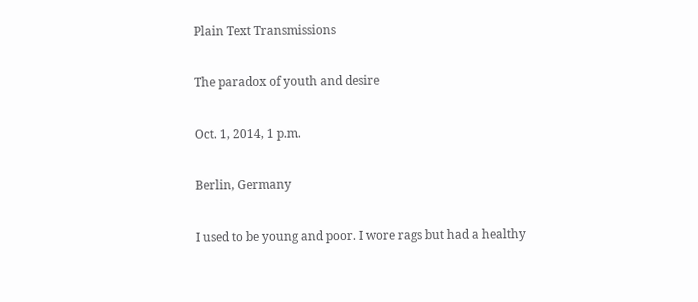Plain Text Transmissions

The paradox of youth and desire

Oct. 1, 2014, 1 p.m.

Berlin, Germany

I used to be young and poor. I wore rags but had a healthy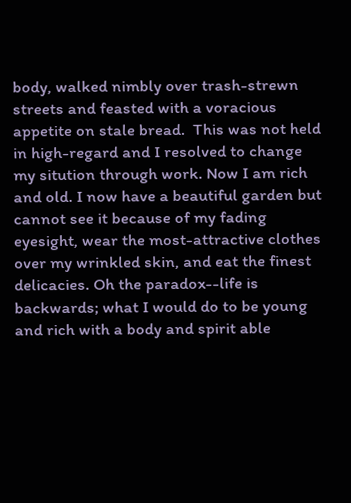body, walked nimbly over trash-strewn streets and feasted with a voracious appetite on stale bread.  This was not held in high-regard and I resolved to change my sitution through work. Now I am rich and old. I now have a beautiful garden but cannot see it because of my fading eyesight, wear the most-attractive clothes over my wrinkled skin, and eat the finest delicacies. Oh the paradox--life is backwards; what I would do to be young and rich with a body and spirit able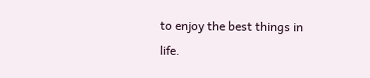to enjoy the best things in  life.